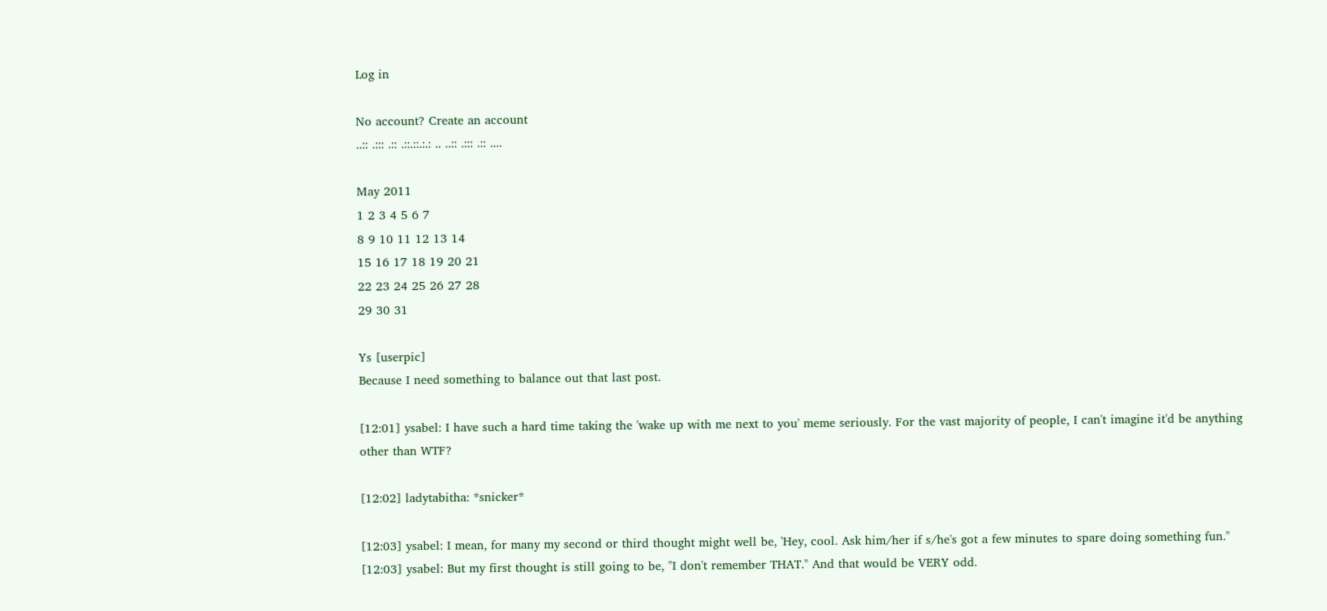Log in

No account? Create an account
..:: .::: .:: .::.::.:.: .. ..:: .::: .:: ....

May 2011
1 2 3 4 5 6 7
8 9 10 11 12 13 14
15 16 17 18 19 20 21
22 23 24 25 26 27 28
29 30 31

Ys [userpic]
Because I need something to balance out that last post.

[12:01] ysabel: I have such a hard time taking the 'wake up with me next to you' meme seriously. For the vast majority of people, I can't imagine it'd be anything other than WTF?

[12:02] ladytabitha: *snicker*

[12:03] ysabel: I mean, for many my second or third thought might well be, 'Hey, cool. Ask him/her if s/he's got a few minutes to spare doing something fun."
[12:03] ysabel: But my first thought is still going to be, "I don't remember THAT." And that would be VERY odd.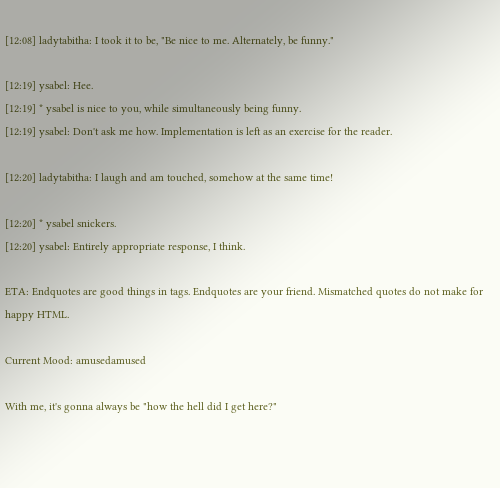[12:08] ladytabitha: I took it to be, "Be nice to me. Alternately, be funny."

[12:19] ysabel: Hee.
[12:19] * ysabel is nice to you, while simultaneously being funny.
[12:19] ysabel: Don't ask me how. Implementation is left as an exercise for the reader.

[12:20] ladytabitha: I laugh and am touched, somehow at the same time!

[12:20] * ysabel snickers.
[12:20] ysabel: Entirely appropriate response, I think.

ETA: Endquotes are good things in tags. Endquotes are your friend. Mismatched quotes do not make for happy HTML.

Current Mood: amusedamused

With me, it's gonna always be "how the hell did I get here?"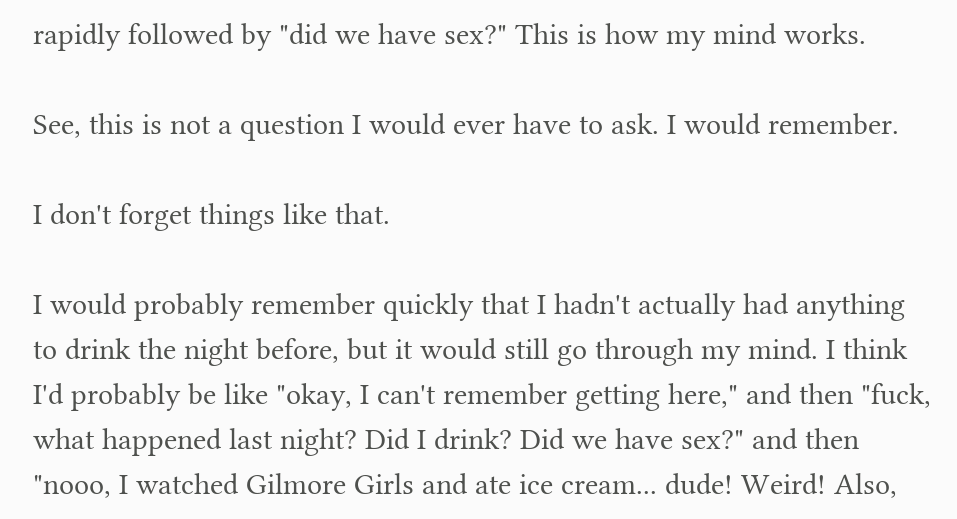rapidly followed by "did we have sex?" This is how my mind works.

See, this is not a question I would ever have to ask. I would remember.

I don't forget things like that.

I would probably remember quickly that I hadn't actually had anything to drink the night before, but it would still go through my mind. I think I'd probably be like "okay, I can't remember getting here," and then "fuck, what happened last night? Did I drink? Did we have sex?" and then "nooo, I watched Gilmore Girls and ate ice cream... dude! Weird! Also,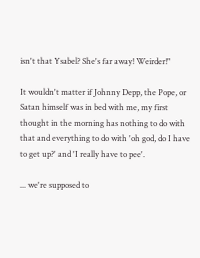isn't that Ysabel? She's far away! Weirder!"

It wouldn't matter if Johnny Depp, the Pope, or Satan himself was in bed with me, my first thought in the morning has nothing to do with that and everything to do with 'oh god, do I have to get up?' and 'I really have to pee'.

... we're supposed to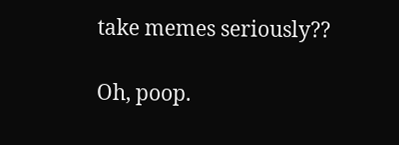take memes seriously??

Oh, poop.